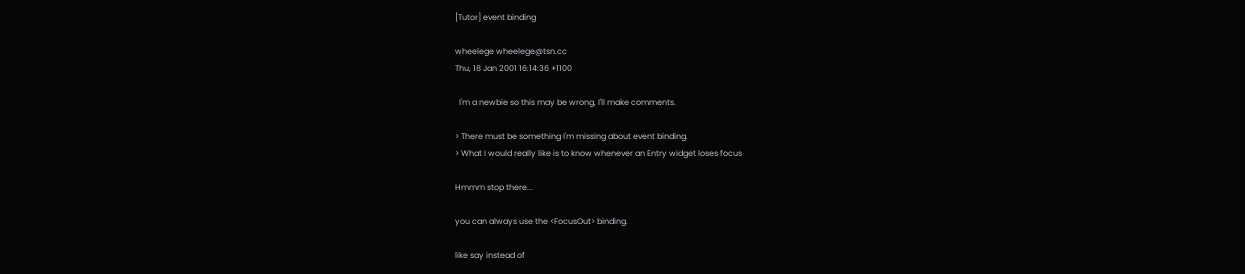[Tutor] event binding

wheelege wheelege@tsn.cc
Thu, 18 Jan 2001 16:14:36 +1100

  I'm a newbie so this may be wrong, I'll make comments.

> There must be something I'm missing about event binding.
> What I would really like is to know whenever an Entry widget loses focus

Hmmm stop there...

you can always use the <FocusOut> binding.

like say instead of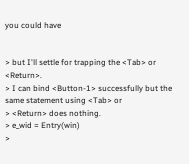you could have


> but I'll settle for trapping the <Tab> or <Return>.
> I can bind <Button-1> successfully but the same statement using <Tab> or
> <Return> does nothing.
> e_wid = Entry(win)
>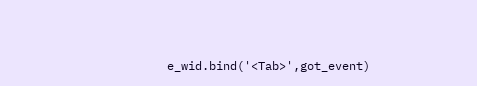e_wid.bind('<Tab>',got_event)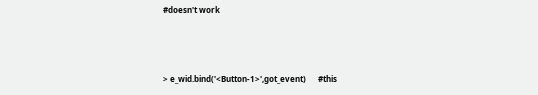#doesn't work



> e_wid.bind('<Button-1>',got_event)      #this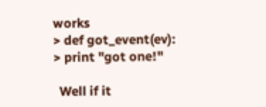works
> def got_event(ev):
> print "got one!"

  Well if it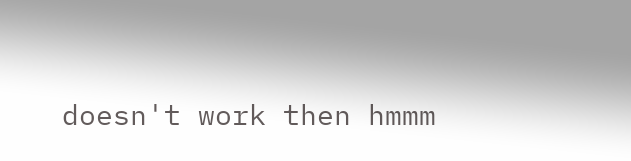doesn't work then hmmm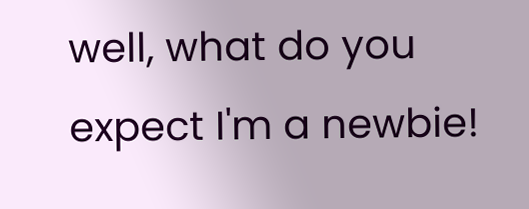well, what do you expect I'm a newbie!